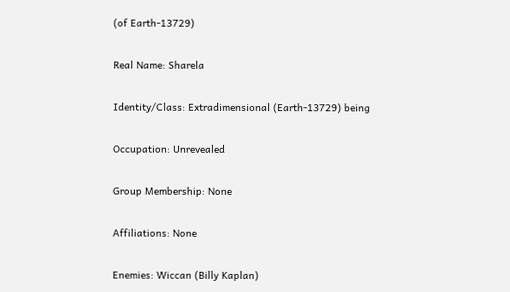(of Earth-13729)

Real Name: Sharela

Identity/Class: Extradimensional (Earth-13729) being

Occupation: Unrevealed

Group Membership: None

Affiliations: None

Enemies: Wiccan (Billy Kaplan)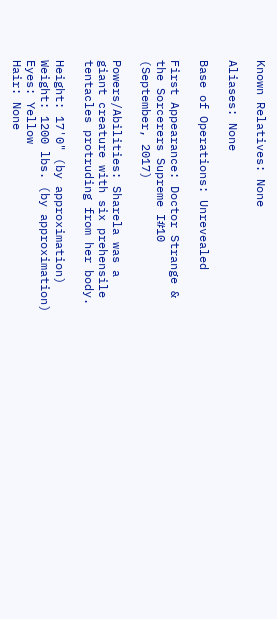Known Relatives: None

Aliases: None

Base of Operations: Unrevealed

First Appearance: Doctor Strange & the Sorcerers Supreme I#10 (September, 2017)

Powers/Abilities: Sharela was a giant creature with six prehensile tentacles protruding from her body.

Height: 17'0" (by approximation)
Weight: 1200 lbs. (by approximation)
Eyes: Yellow
Hair: None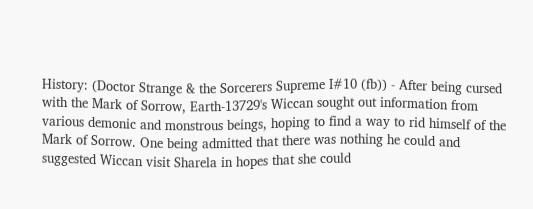History: (Doctor Strange & the Sorcerers Supreme I#10 (fb)) - After being cursed with the Mark of Sorrow, Earth-13729's Wiccan sought out information from various demonic and monstrous beings, hoping to find a way to rid himself of the Mark of Sorrow. One being admitted that there was nothing he could and suggested Wiccan visit Sharela in hopes that she could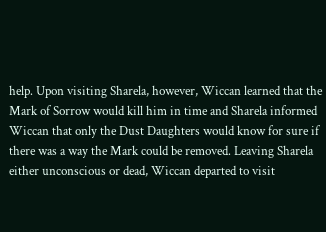help. Upon visiting Sharela, however, Wiccan learned that the Mark of Sorrow would kill him in time and Sharela informed Wiccan that only the Dust Daughters would know for sure if there was a way the Mark could be removed. Leaving Sharela either unconscious or dead, Wiccan departed to visit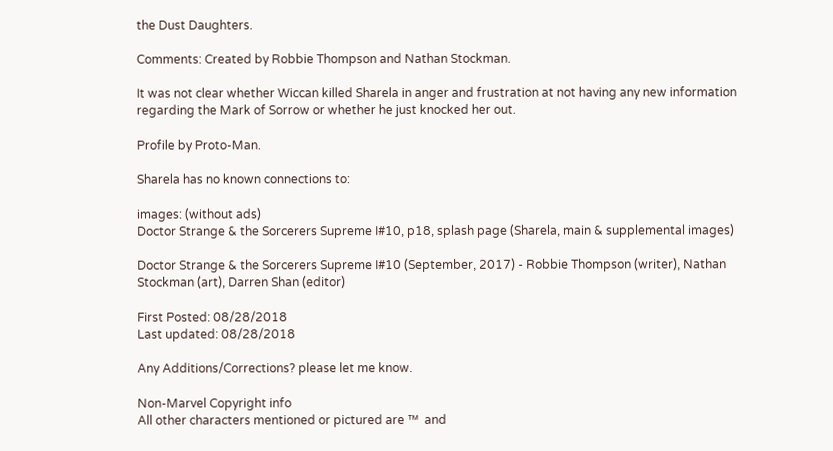the Dust Daughters.

Comments: Created by Robbie Thompson and Nathan Stockman.

It was not clear whether Wiccan killed Sharela in anger and frustration at not having any new information regarding the Mark of Sorrow or whether he just knocked her out.

Profile by Proto-Man.

Sharela has no known connections to:

images: (without ads)
Doctor Strange & the Sorcerers Supreme I#10, p18, splash page (Sharela, main & supplemental images)

Doctor Strange & the Sorcerers Supreme I#10 (September, 2017) - Robbie Thompson (writer), Nathan Stockman (art), Darren Shan (editor)

First Posted: 08/28/2018
Last updated: 08/28/2018

Any Additions/Corrections? please let me know.

Non-Marvel Copyright info
All other characters mentioned or pictured are ™  and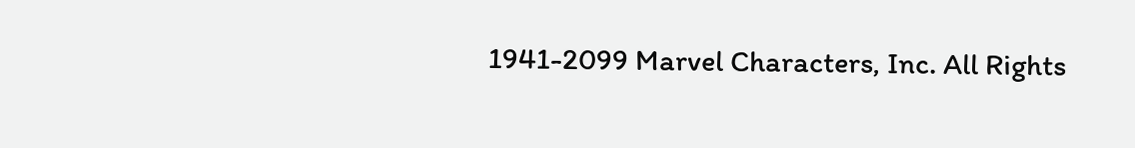1941-2099 Marvel Characters, Inc. All Rights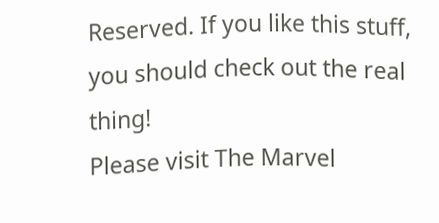Reserved. If you like this stuff, you should check out the real thing!
Please visit The Marvel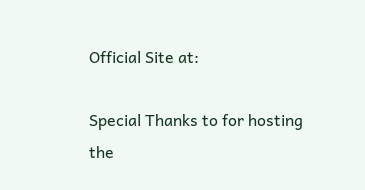Official Site at:

Special Thanks to for hosting the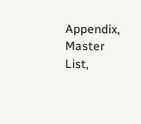Appendix, Master List,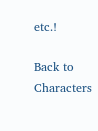etc.!

Back to Characters